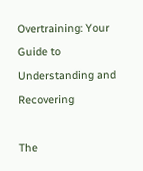Overtraining: Your Guide to Understanding and Recovering

The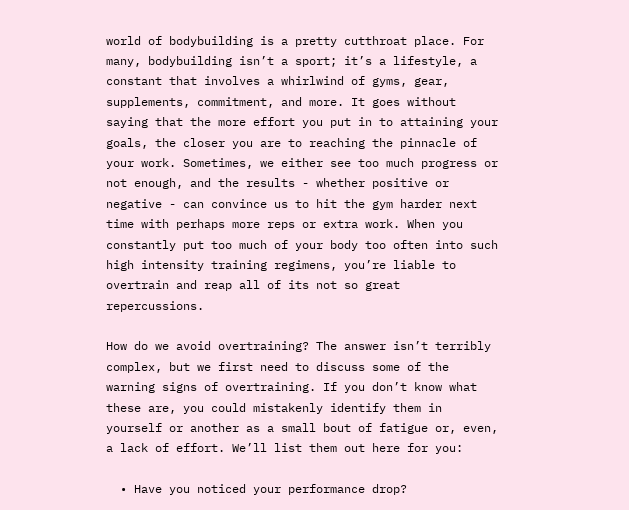world of bodybuilding is a pretty cutthroat place. For many, bodybuilding isn’t a sport; it’s a lifestyle, a constant that involves a whirlwind of gyms, gear, supplements, commitment, and more. It goes without saying that the more effort you put in to attaining your goals, the closer you are to reaching the pinnacle of your work. Sometimes, we either see too much progress or not enough, and the results - whether positive or negative - can convince us to hit the gym harder next time with perhaps more reps or extra work. When you constantly put too much of your body too often into such high intensity training regimens, you’re liable to overtrain and reap all of its not so great repercussions.

How do we avoid overtraining? The answer isn’t terribly complex, but we first need to discuss some of the warning signs of overtraining. If you don’t know what these are, you could mistakenly identify them in yourself or another as a small bout of fatigue or, even, a lack of effort. We’ll list them out here for you:

  • Have you noticed your performance drop?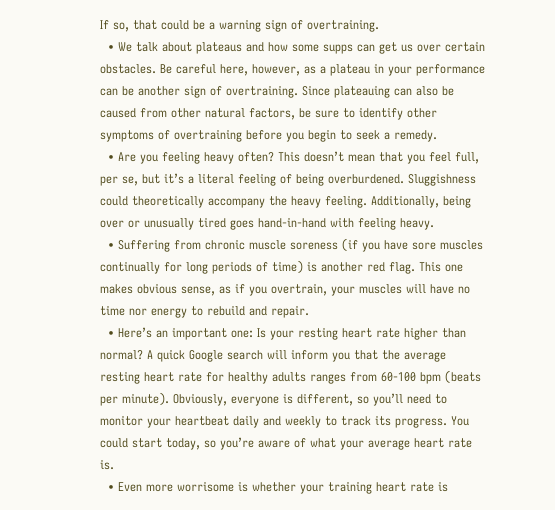If so, that could be a warning sign of overtraining.
  • We talk about plateaus and how some supps can get us over certain obstacles. Be careful here, however, as a plateau in your performance can be another sign of overtraining. Since plateauing can also be caused from other natural factors, be sure to identify other symptoms of overtraining before you begin to seek a remedy.
  • Are you feeling heavy often? This doesn’t mean that you feel full, per se, but it’s a literal feeling of being overburdened. Sluggishness could theoretically accompany the heavy feeling. Additionally, being over or unusually tired goes hand-in-hand with feeling heavy.
  • Suffering from chronic muscle soreness (if you have sore muscles continually for long periods of time) is another red flag. This one makes obvious sense, as if you overtrain, your muscles will have no time nor energy to rebuild and repair.
  • Here’s an important one: Is your resting heart rate higher than normal? A quick Google search will inform you that the average resting heart rate for healthy adults ranges from 60-100 bpm (beats per minute). Obviously, everyone is different, so you’ll need to monitor your heartbeat daily and weekly to track its progress. You could start today, so you’re aware of what your average heart rate is.
  • Even more worrisome is whether your training heart rate is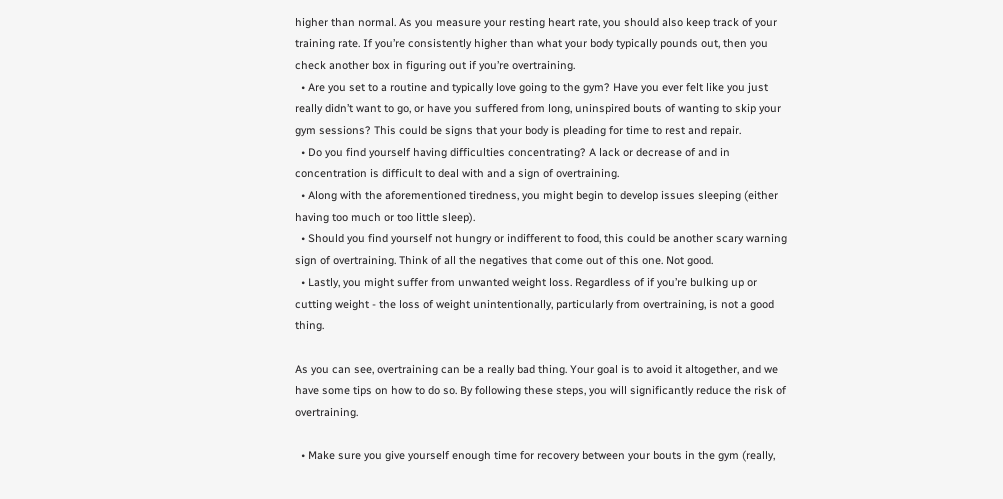higher than normal. As you measure your resting heart rate, you should also keep track of your training rate. If you’re consistently higher than what your body typically pounds out, then you check another box in figuring out if you’re overtraining.
  • Are you set to a routine and typically love going to the gym? Have you ever felt like you just really didn’t want to go, or have you suffered from long, uninspired bouts of wanting to skip your gym sessions? This could be signs that your body is pleading for time to rest and repair.
  • Do you find yourself having difficulties concentrating? A lack or decrease of and in concentration is difficult to deal with and a sign of overtraining.
  • Along with the aforementioned tiredness, you might begin to develop issues sleeping (either having too much or too little sleep).
  • Should you find yourself not hungry or indifferent to food, this could be another scary warning sign of overtraining. Think of all the negatives that come out of this one. Not good.
  • Lastly, you might suffer from unwanted weight loss. Regardless of if you’re bulking up or cutting weight - the loss of weight unintentionally, particularly from overtraining, is not a good thing.

As you can see, overtraining can be a really bad thing. Your goal is to avoid it altogether, and we have some tips on how to do so. By following these steps, you will significantly reduce the risk of overtraining.

  • Make sure you give yourself enough time for recovery between your bouts in the gym (really,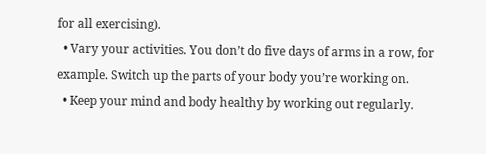for all exercising).
  • Vary your activities. You don’t do five days of arms in a row, for example. Switch up the parts of your body you’re working on.
  • Keep your mind and body healthy by working out regularly.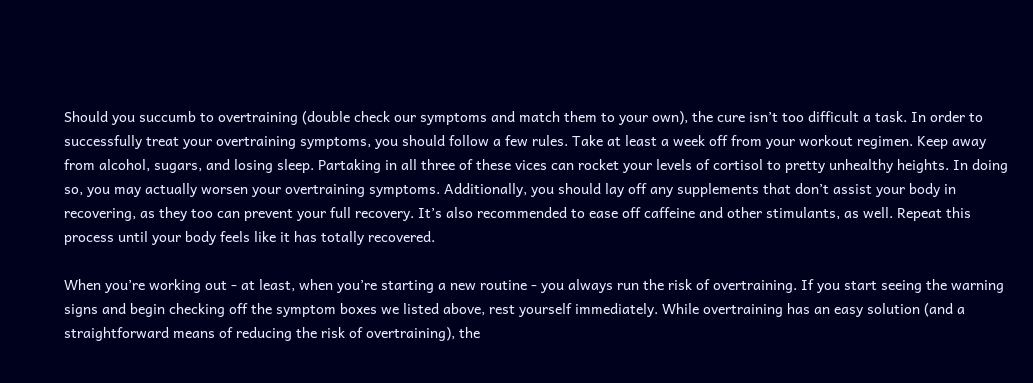Should you succumb to overtraining (double check our symptoms and match them to your own), the cure isn’t too difficult a task. In order to successfully treat your overtraining symptoms, you should follow a few rules. Take at least a week off from your workout regimen. Keep away from alcohol, sugars, and losing sleep. Partaking in all three of these vices can rocket your levels of cortisol to pretty unhealthy heights. In doing so, you may actually worsen your overtraining symptoms. Additionally, you should lay off any supplements that don’t assist your body in recovering, as they too can prevent your full recovery. It’s also recommended to ease off caffeine and other stimulants, as well. Repeat this process until your body feels like it has totally recovered.

When you’re working out - at least, when you’re starting a new routine - you always run the risk of overtraining. If you start seeing the warning signs and begin checking off the symptom boxes we listed above, rest yourself immediately. While overtraining has an easy solution (and a straightforward means of reducing the risk of overtraining), the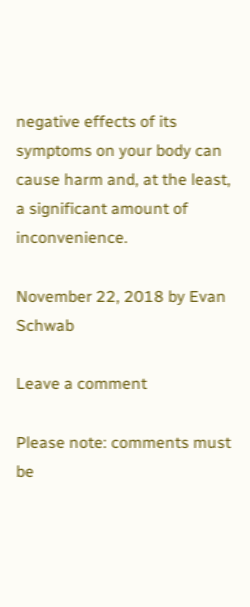negative effects of its symptoms on your body can cause harm and, at the least, a significant amount of inconvenience.

November 22, 2018 by Evan Schwab

Leave a comment

Please note: comments must be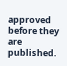approved before they are published.